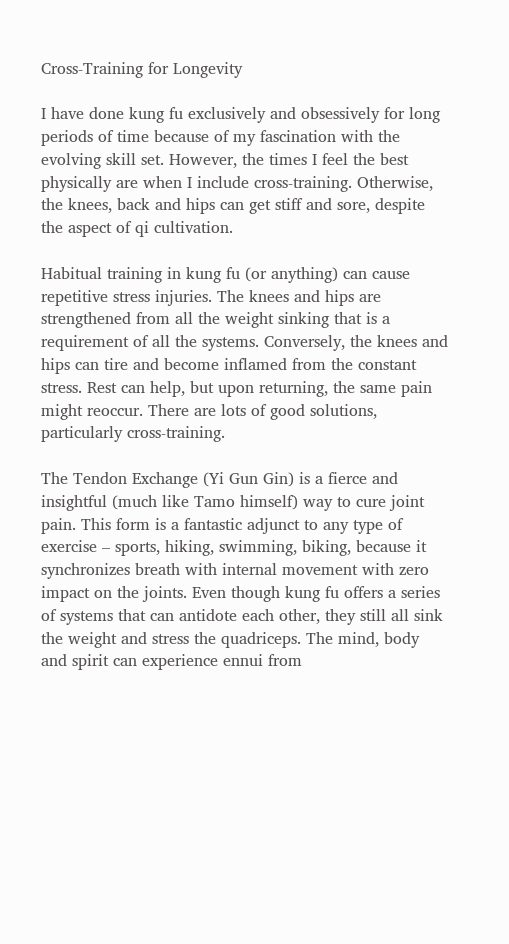Cross-Training for Longevity

I have done kung fu exclusively and obsessively for long periods of time because of my fascination with the evolving skill set. However, the times I feel the best physically are when I include cross-training. Otherwise, the knees, back and hips can get stiff and sore, despite the aspect of qi cultivation.

Habitual training in kung fu (or anything) can cause repetitive stress injuries. The knees and hips are strengthened from all the weight sinking that is a requirement of all the systems. Conversely, the knees and hips can tire and become inflamed from the constant stress. Rest can help, but upon returning, the same pain might reoccur. There are lots of good solutions, particularly cross-training.

The Tendon Exchange (Yi Gun Gin) is a fierce and insightful (much like Tamo himself) way to cure joint pain. This form is a fantastic adjunct to any type of exercise – sports, hiking, swimming, biking, because it synchronizes breath with internal movement with zero impact on the joints. Even though kung fu offers a series of systems that can antidote each other, they still all sink the weight and stress the quadriceps. The mind, body and spirit can experience ennui from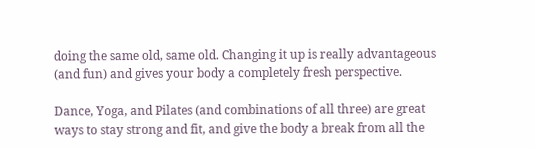doing the same old, same old. Changing it up is really advantageous (and fun) and gives your body a completely fresh perspective.

Dance, Yoga, and Pilates (and combinations of all three) are great ways to stay strong and fit, and give the body a break from all the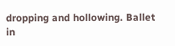dropping and hollowing. Ballet in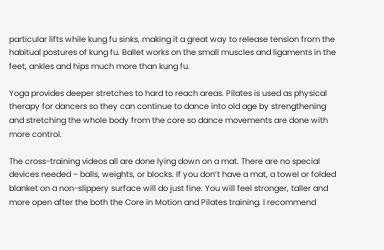particular lifts while kung fu sinks, making it a great way to release tension from the habitual postures of kung fu. Ballet works on the small muscles and ligaments in the feet, ankles and hips much more than kung fu.

Yoga provides deeper stretches to hard to reach areas. Pilates is used as physical therapy for dancers so they can continue to dance into old age by strengthening and stretching the whole body from the core so dance movements are done with more control.

The cross-training videos all are done lying down on a mat. There are no special devices needed – balls, weights, or blocks. If you don’t have a mat, a towel or folded blanket on a non-slippery surface will do just fine. You will feel stronger, taller and more open after the both the Core in Motion and Pilates training. I recommend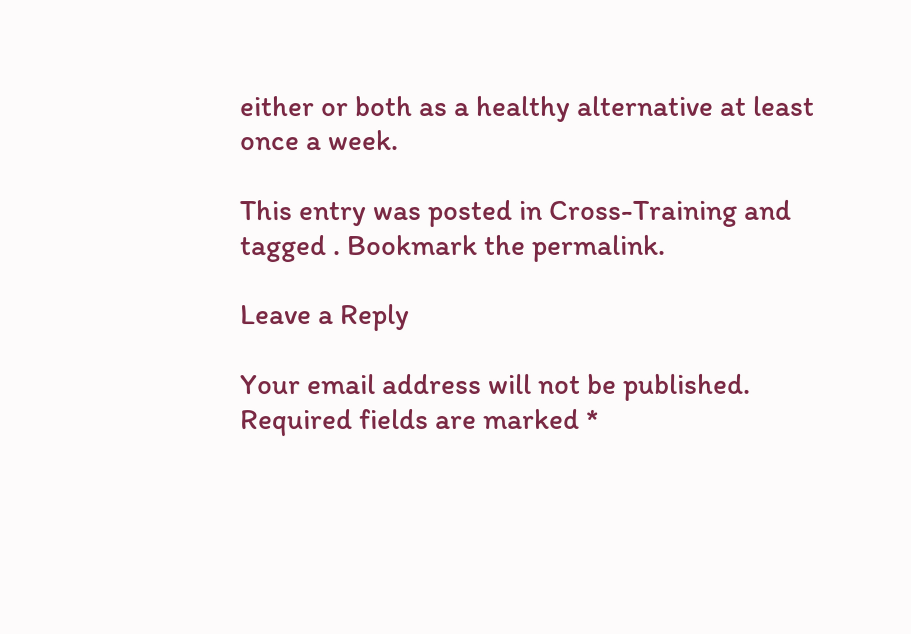either or both as a healthy alternative at least once a week.

This entry was posted in Cross-Training and tagged . Bookmark the permalink.

Leave a Reply

Your email address will not be published. Required fields are marked *